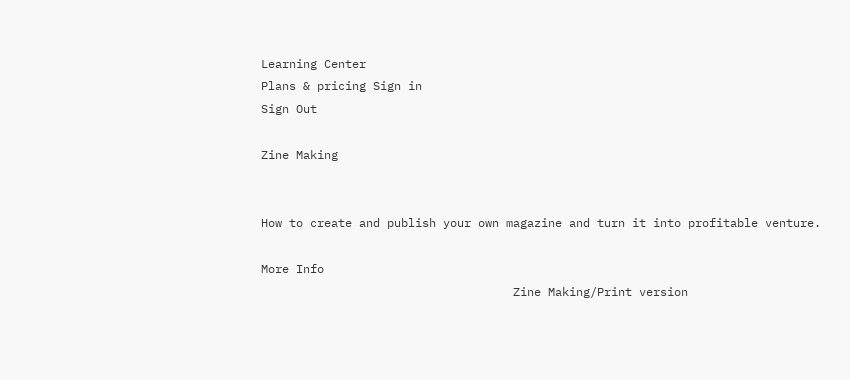Learning Center
Plans & pricing Sign in
Sign Out

Zine Making


How to create and publish your own magazine and turn it into profitable venture.

More Info
                                    Zine Making/Print version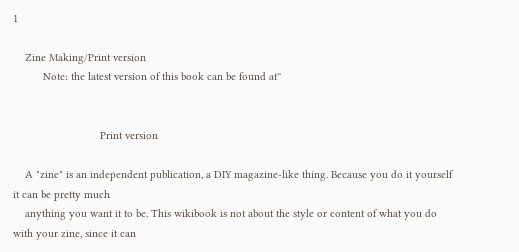1

    Zine Making/Print version
          Note: the latest version of this book can be found at''


                             Print version

    A "zine" is an independent publication, a DIY magazine-like thing. Because you do it yourself it can be pretty much
    anything you want it to be. This wikibook is not about the style or content of what you do with your zine, since it can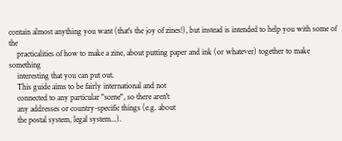contain almost anything you want (that's the joy of zines!), but instead is intended to help you with some of the
    practicalities of how to make a zine, about putting paper and ink (or whatever) together to make something
    interesting that you can put out.
    This guide aims to be fairly international and not
    connected to any particular "scene", so there aren't
    any addresses or country-specific things (e.g. about
    the postal system, legal system...).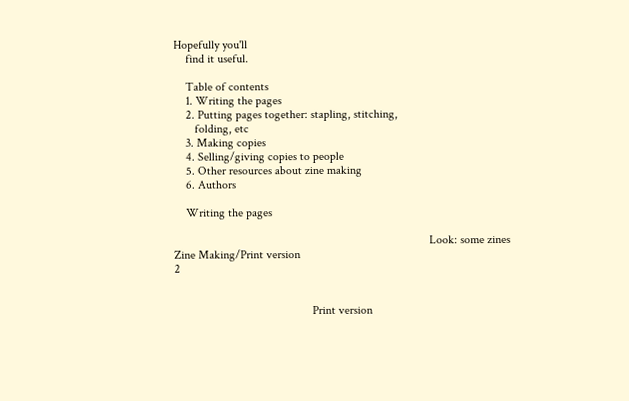Hopefully you'll
    find it useful.

    Table of contents
    1. Writing the pages
    2. Putting pages together: stapling, stitching,
       folding, etc
    3. Making copies
    4. Selling/giving copies to people
    5. Other resources about zine making
    6. Authors

    Writing the pages

                                                                                     Look: some zines
Zine Making/Print version                                                                                                    2


                                              Print version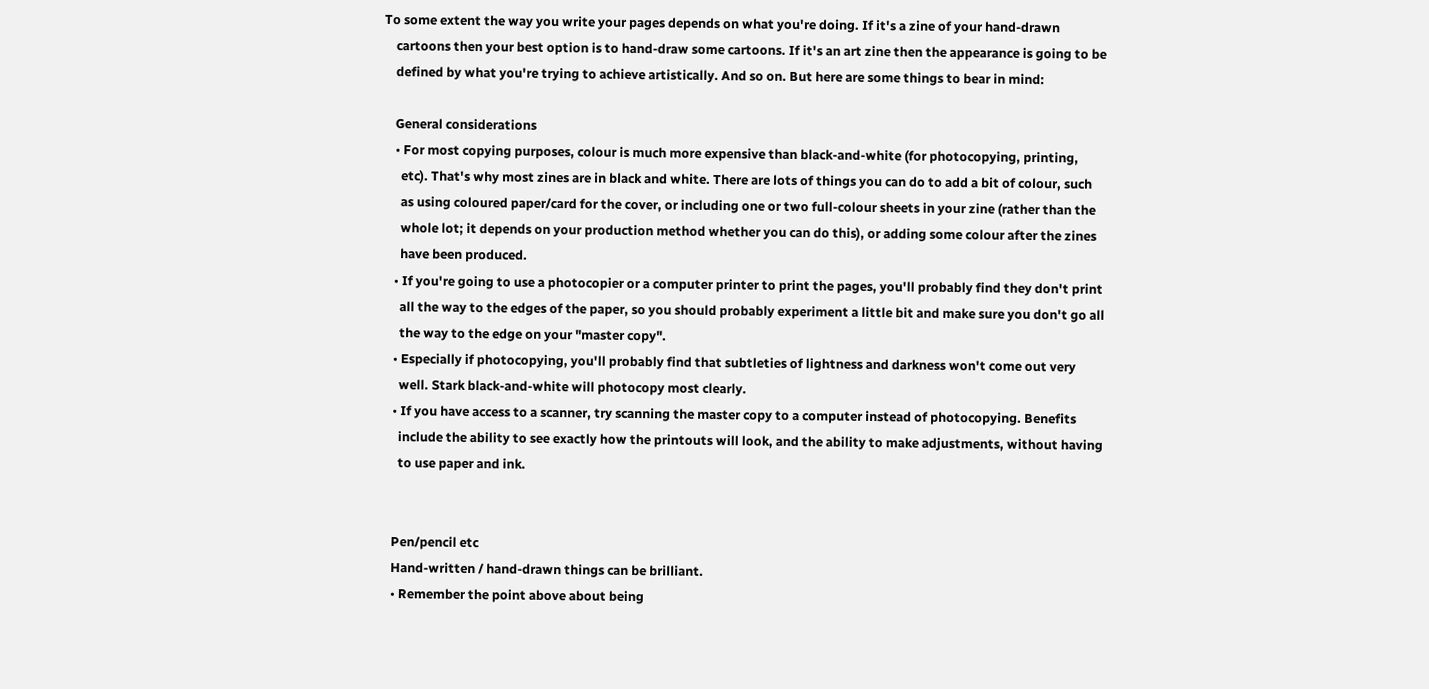To some extent the way you write your pages depends on what you're doing. If it's a zine of your hand-drawn
    cartoons then your best option is to hand-draw some cartoons. If it's an art zine then the appearance is going to be
    defined by what you're trying to achieve artistically. And so on. But here are some things to bear in mind:

    General considerations
    • For most copying purposes, colour is much more expensive than black-and-white (for photocopying, printing,
      etc). That's why most zines are in black and white. There are lots of things you can do to add a bit of colour, such
      as using coloured paper/card for the cover, or including one or two full-colour sheets in your zine (rather than the
      whole lot; it depends on your production method whether you can do this), or adding some colour after the zines
      have been produced.
    • If you're going to use a photocopier or a computer printer to print the pages, you'll probably find they don't print
      all the way to the edges of the paper, so you should probably experiment a little bit and make sure you don't go all
      the way to the edge on your "master copy".
    • Especially if photocopying, you'll probably find that subtleties of lightness and darkness won't come out very
      well. Stark black-and-white will photocopy most clearly.
    • If you have access to a scanner, try scanning the master copy to a computer instead of photocopying. Benefits
      include the ability to see exactly how the printouts will look, and the ability to make adjustments, without having
      to use paper and ink.


    Pen/pencil etc
    Hand-written / hand-drawn things can be brilliant.
    • Remember the point above about being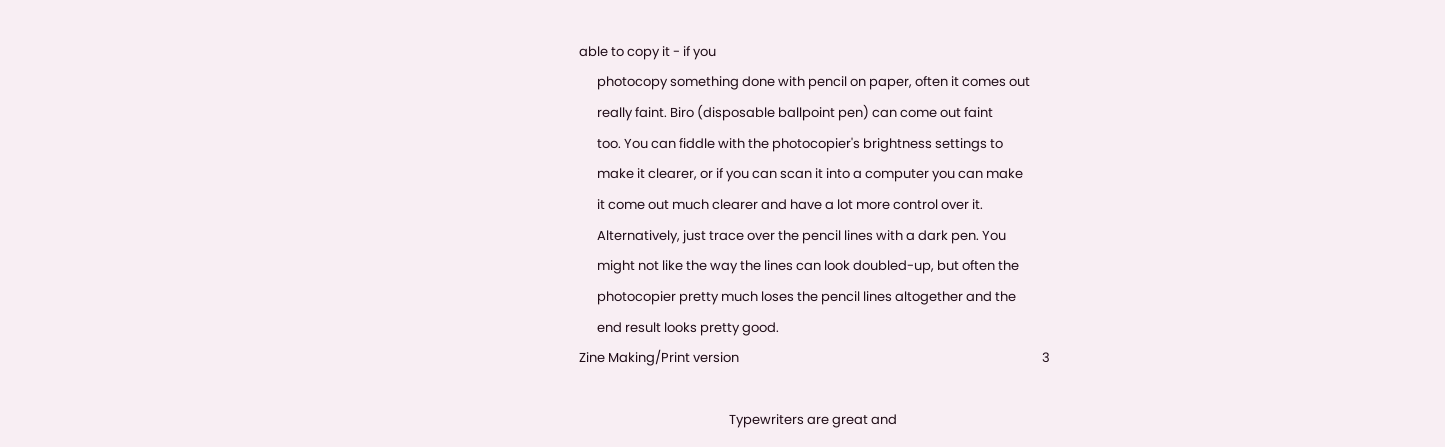able to copy it - if you
      photocopy something done with pencil on paper, often it comes out
      really faint. Biro (disposable ballpoint pen) can come out faint
      too. You can fiddle with the photocopier's brightness settings to
      make it clearer, or if you can scan it into a computer you can make
      it come out much clearer and have a lot more control over it.
      Alternatively, just trace over the pencil lines with a dark pen. You
      might not like the way the lines can look doubled-up, but often the
      photocopier pretty much loses the pencil lines altogether and the
      end result looks pretty good.
Zine Making/Print version                                                                                                     3

                                                  Typewriters are great and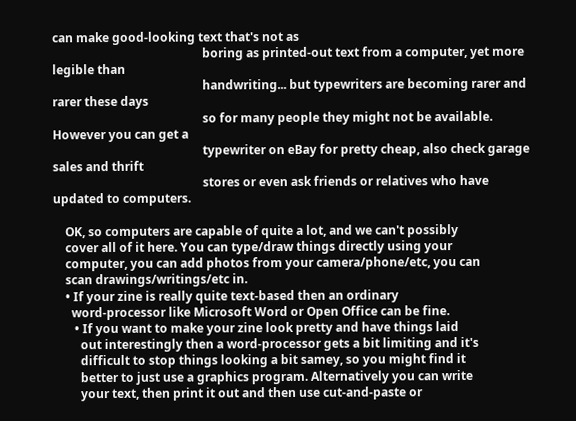can make good-looking text that's not as
                                                  boring as printed-out text from a computer, yet more legible than
                                                  handwriting... but typewriters are becoming rarer and rarer these days
                                                  so for many people they might not be available. However you can get a
                                                  typewriter on eBay for pretty cheap, also check garage sales and thrift
                                                  stores or even ask friends or relatives who have updated to computers.

    OK, so computers are capable of quite a lot, and we can't possibly
    cover all of it here. You can type/draw things directly using your
    computer, you can add photos from your camera/phone/etc, you can
    scan drawings/writings/etc in.
    • If your zine is really quite text-based then an ordinary
      word-processor like Microsoft Word or Open Office can be fine.
       • If you want to make your zine look pretty and have things laid
         out interestingly then a word-processor gets a bit limiting and it's
         difficult to stop things looking a bit samey, so you might find it
         better to just use a graphics program. Alternatively you can write
         your text, then print it out and then use cut-and-paste or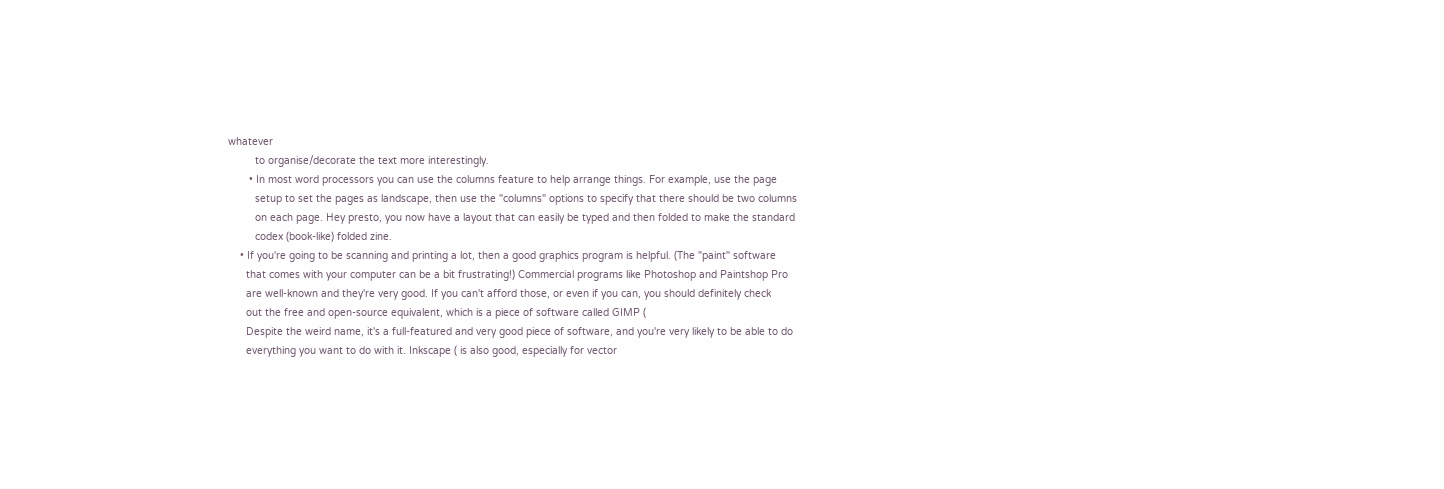whatever
         to organise/decorate the text more interestingly.
       • In most word processors you can use the columns feature to help arrange things. For example, use the page
         setup to set the pages as landscape, then use the "columns" options to specify that there should be two columns
         on each page. Hey presto, you now have a layout that can easily be typed and then folded to make the standard
         codex (book-like) folded zine.
    • If you're going to be scanning and printing a lot, then a good graphics program is helpful. (The "paint" software
      that comes with your computer can be a bit frustrating!) Commercial programs like Photoshop and Paintshop Pro
      are well-known and they're very good. If you can't afford those, or even if you can, you should definitely check
      out the free and open-source equivalent, which is a piece of software called GIMP (
      Despite the weird name, it's a full-featured and very good piece of software, and you're very likely to be able to do
      everything you want to do with it. Inkscape ( is also good, especially for vector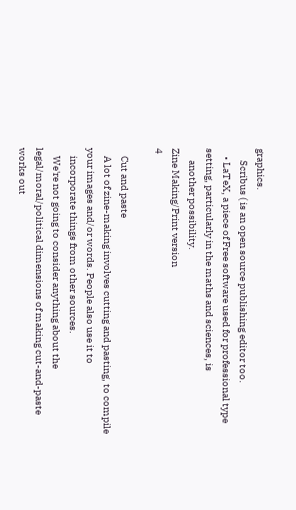graphics.
      Scribus ( is an open source publishing editor too.
    • LaTeX, a piece of Free software used for professional type setting, particularly in the maths and sciences, is
      another possibility.
Zine Making/Print version                                                                                                     4

    Cut and paste
    A lot of zine-making involves cutting and pasting, to compile your images and/or words. People also use it to
    incorporate things from other sources.
    We're not going to consider anything about the legal/moral/political dimensions of making cut-and-paste works out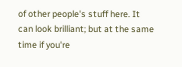of other people's stuff here. It can look brilliant; but at the same time if you're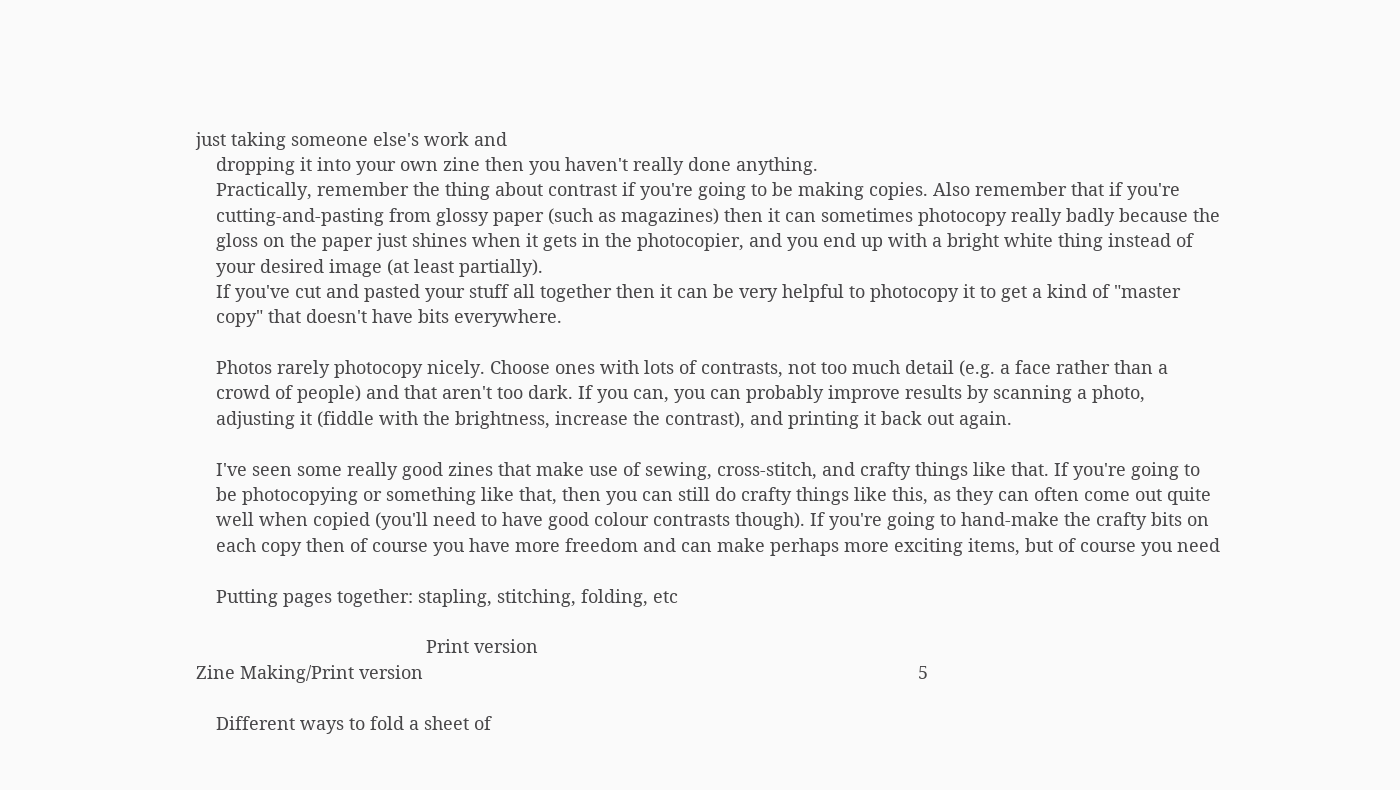just taking someone else's work and
    dropping it into your own zine then you haven't really done anything.
    Practically, remember the thing about contrast if you're going to be making copies. Also remember that if you're
    cutting-and-pasting from glossy paper (such as magazines) then it can sometimes photocopy really badly because the
    gloss on the paper just shines when it gets in the photocopier, and you end up with a bright white thing instead of
    your desired image (at least partially).
    If you've cut and pasted your stuff all together then it can be very helpful to photocopy it to get a kind of "master
    copy" that doesn't have bits everywhere.

    Photos rarely photocopy nicely. Choose ones with lots of contrasts, not too much detail (e.g. a face rather than a
    crowd of people) and that aren't too dark. If you can, you can probably improve results by scanning a photo,
    adjusting it (fiddle with the brightness, increase the contrast), and printing it back out again.

    I've seen some really good zines that make use of sewing, cross-stitch, and crafty things like that. If you're going to
    be photocopying or something like that, then you can still do crafty things like this, as they can often come out quite
    well when copied (you'll need to have good colour contrasts though). If you're going to hand-make the crafty bits on
    each copy then of course you have more freedom and can make perhaps more exciting items, but of course you need

    Putting pages together: stapling, stitching, folding, etc

                                              Print version
Zine Making/Print version                                                                                                   5

    Different ways to fold a sheet of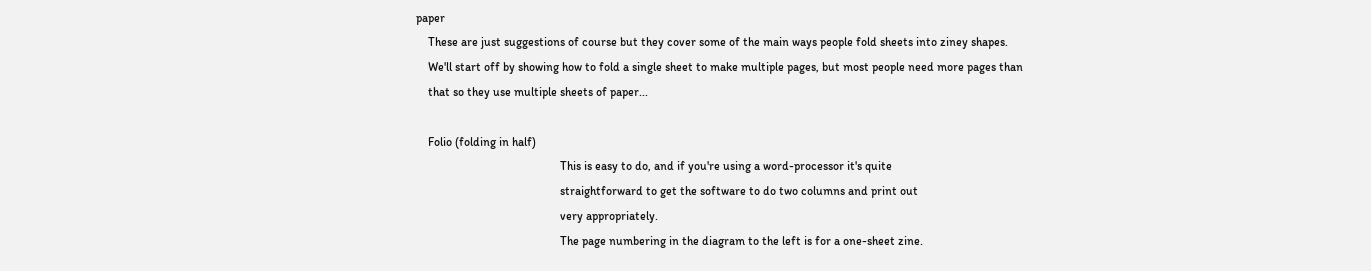paper
    These are just suggestions of course but they cover some of the main ways people fold sheets into ziney shapes.
    We'll start off by showing how to fold a single sheet to make multiple pages, but most people need more pages than
    that so they use multiple sheets of paper...

    Folio (folding in half)
                                                This is easy to do, and if you're using a word-processor it's quite
                                                straightforward to get the software to do two columns and print out
                                                very appropriately.
                                                The page numbering in the diagram to the left is for a one-sheet zine.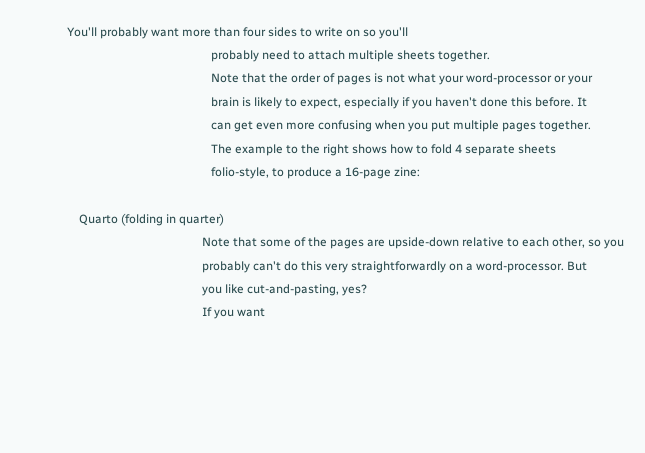You'll probably want more than four sides to write on so you'll
                                                probably need to attach multiple sheets together.
                                                Note that the order of pages is not what your word-processor or your
                                                brain is likely to expect, especially if you haven't done this before. It
                                                can get even more confusing when you put multiple pages together.
                                                The example to the right shows how to fold 4 separate sheets
                                                folio-style, to produce a 16-page zine:

    Quarto (folding in quarter)
                                             Note that some of the pages are upside-down relative to each other, so you
                                             probably can't do this very straightforwardly on a word-processor. But
                                             you like cut-and-pasting, yes?
                                             If you want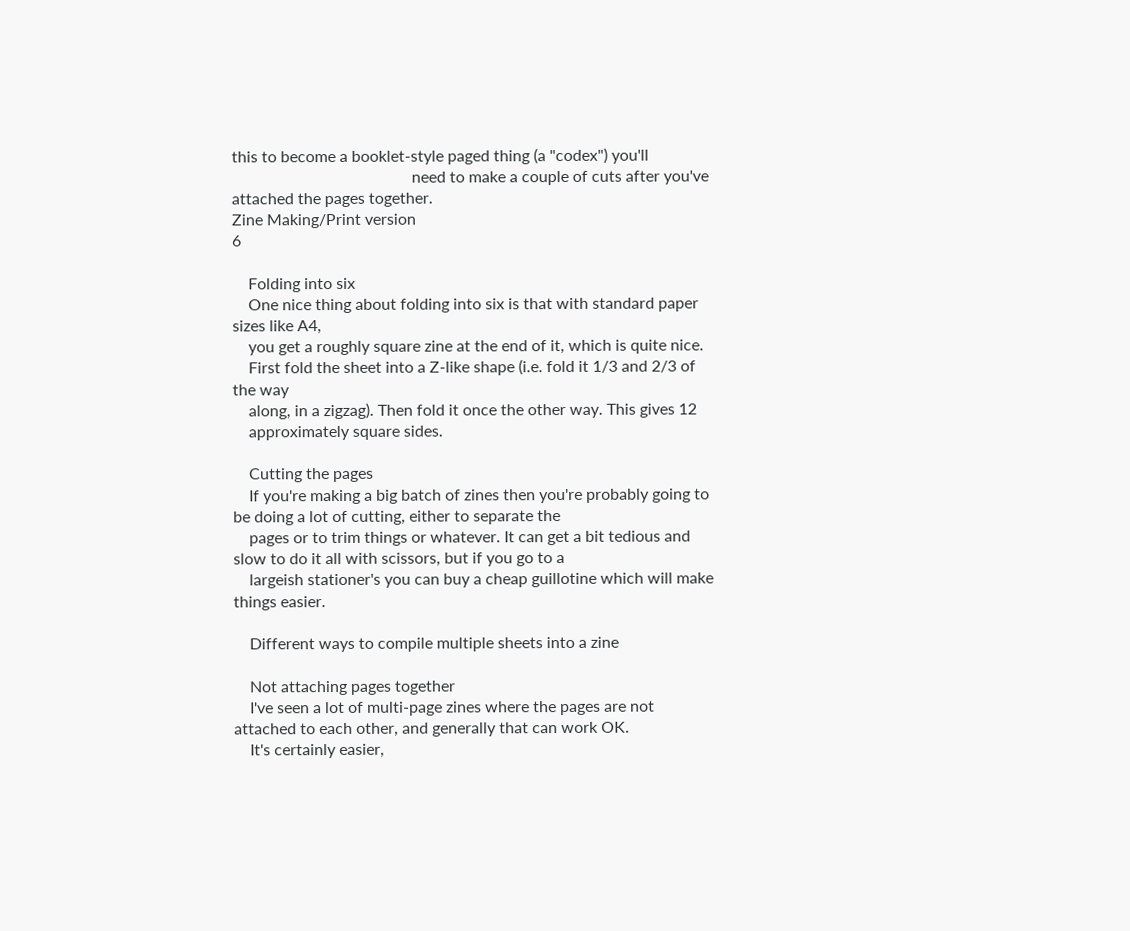this to become a booklet-style paged thing (a "codex") you'll
                                             need to make a couple of cuts after you've attached the pages together.
Zine Making/Print version                                                                                                    6

    Folding into six
    One nice thing about folding into six is that with standard paper sizes like A4,
    you get a roughly square zine at the end of it, which is quite nice.
    First fold the sheet into a Z-like shape (i.e. fold it 1/3 and 2/3 of the way
    along, in a zigzag). Then fold it once the other way. This gives 12
    approximately square sides.

    Cutting the pages
    If you're making a big batch of zines then you're probably going to be doing a lot of cutting, either to separate the
    pages or to trim things or whatever. It can get a bit tedious and slow to do it all with scissors, but if you go to a
    largeish stationer's you can buy a cheap guillotine which will make things easier.

    Different ways to compile multiple sheets into a zine

    Not attaching pages together
    I've seen a lot of multi-page zines where the pages are not attached to each other, and generally that can work OK.
    It's certainly easier,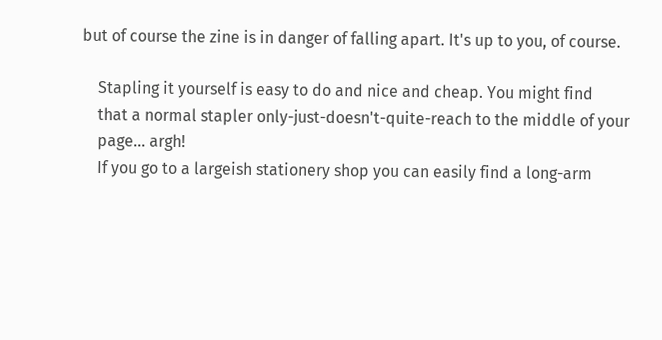but of course the zine is in danger of falling apart. It's up to you, of course.

    Stapling it yourself is easy to do and nice and cheap. You might find
    that a normal stapler only-just-doesn't-quite-reach to the middle of your
    page... argh!
    If you go to a largeish stationery shop you can easily find a long-arm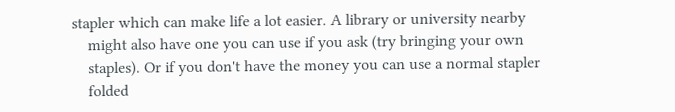stapler which can make life a lot easier. A library or university nearby
    might also have one you can use if you ask (try bringing your own
    staples). Or if you don't have the money you can use a normal stapler
    folded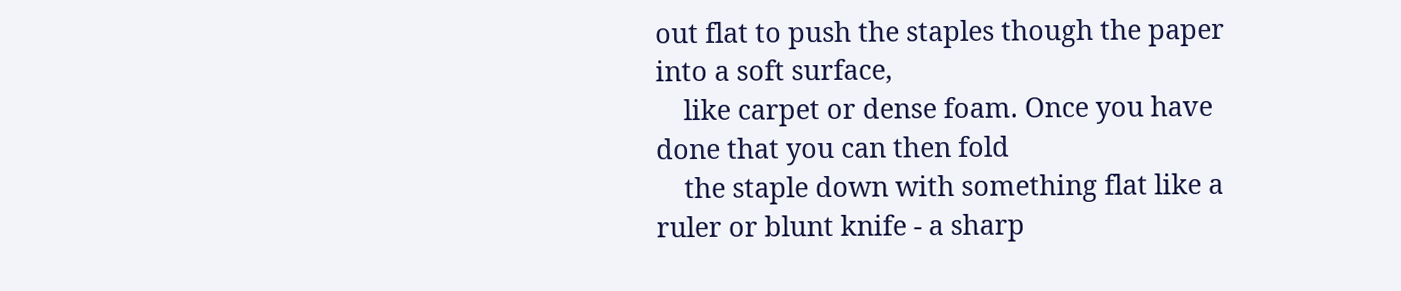out flat to push the staples though the paper into a soft surface,
    like carpet or dense foam. Once you have done that you can then fold
    the staple down with something flat like a ruler or blunt knife - a sharp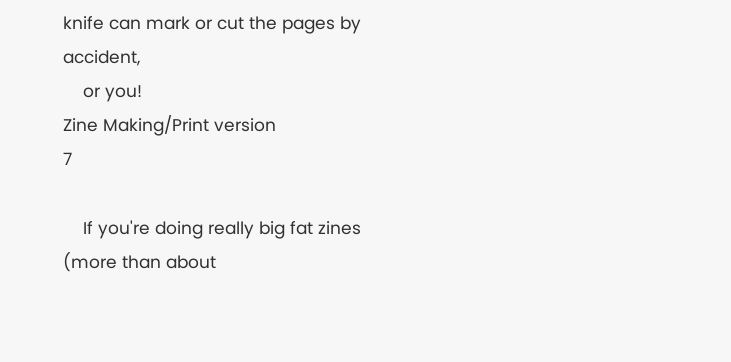knife can mark or cut the pages by accident,
    or you!
Zine Making/Print version                                                                                                         7

    If you're doing really big fat zines (more than about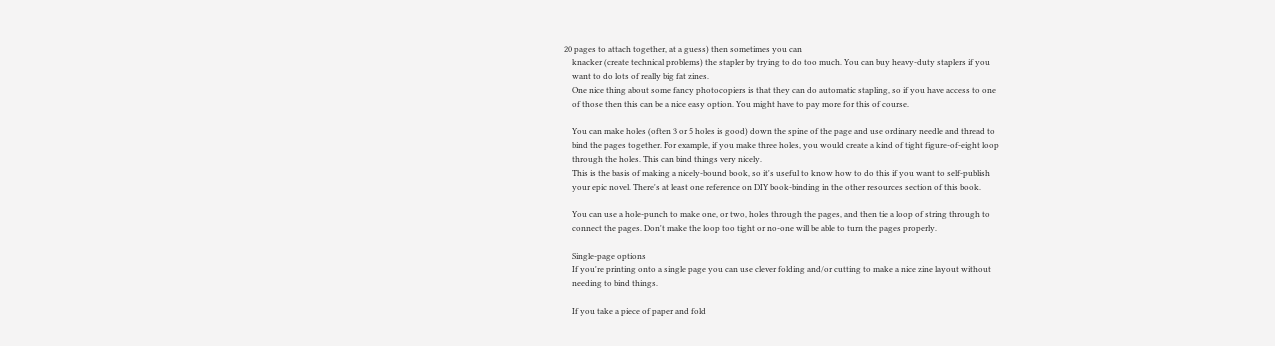20 pages to attach together, at a guess) then sometimes you can
    knacker (create technical problems) the stapler by trying to do too much. You can buy heavy-duty staplers if you
    want to do lots of really big fat zines.
    One nice thing about some fancy photocopiers is that they can do automatic stapling, so if you have access to one
    of those then this can be a nice easy option. You might have to pay more for this of course.

    You can make holes (often 3 or 5 holes is good) down the spine of the page and use ordinary needle and thread to
    bind the pages together. For example, if you make three holes, you would create a kind of tight figure-of-eight loop
    through the holes. This can bind things very nicely.
    This is the basis of making a nicely-bound book, so it's useful to know how to do this if you want to self-publish
    your epic novel. There's at least one reference on DIY book-binding in the other resources section of this book.

    You can use a hole-punch to make one, or two, holes through the pages, and then tie a loop of string through to
    connect the pages. Don't make the loop too tight or no-one will be able to turn the pages properly.

    Single-page options
    If you're printing onto a single page you can use clever folding and/or cutting to make a nice zine layout without
    needing to bind things.

    If you take a piece of paper and fold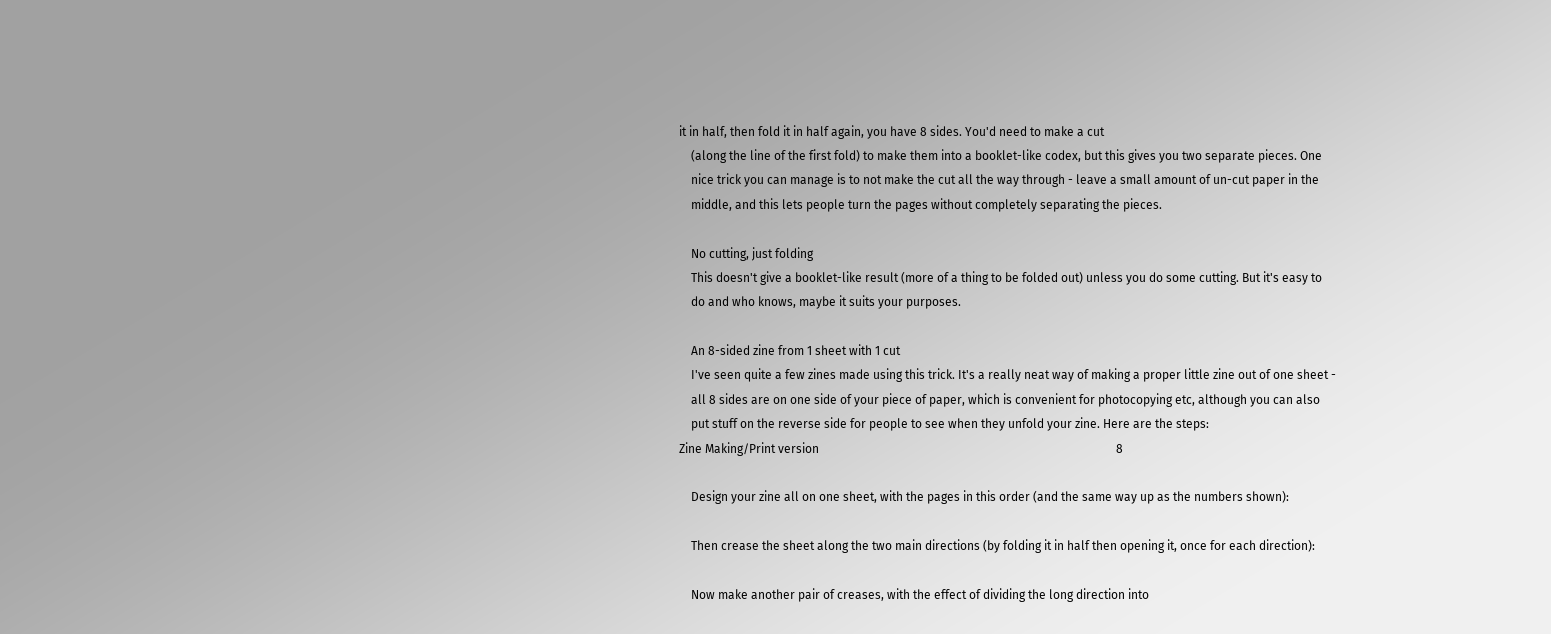it in half, then fold it in half again, you have 8 sides. You'd need to make a cut
    (along the line of the first fold) to make them into a booklet-like codex, but this gives you two separate pieces. One
    nice trick you can manage is to not make the cut all the way through - leave a small amount of un-cut paper in the
    middle, and this lets people turn the pages without completely separating the pieces.

    No cutting, just folding
    This doesn't give a booklet-like result (more of a thing to be folded out) unless you do some cutting. But it's easy to
    do and who knows, maybe it suits your purposes.

    An 8-sided zine from 1 sheet with 1 cut
    I've seen quite a few zines made using this trick. It's a really neat way of making a proper little zine out of one sheet -
    all 8 sides are on one side of your piece of paper, which is convenient for photocopying etc, although you can also
    put stuff on the reverse side for people to see when they unfold your zine. Here are the steps:
Zine Making/Print version                                                                                                   8

    Design your zine all on one sheet, with the pages in this order (and the same way up as the numbers shown):

    Then crease the sheet along the two main directions (by folding it in half then opening it, once for each direction):

    Now make another pair of creases, with the effect of dividing the long direction into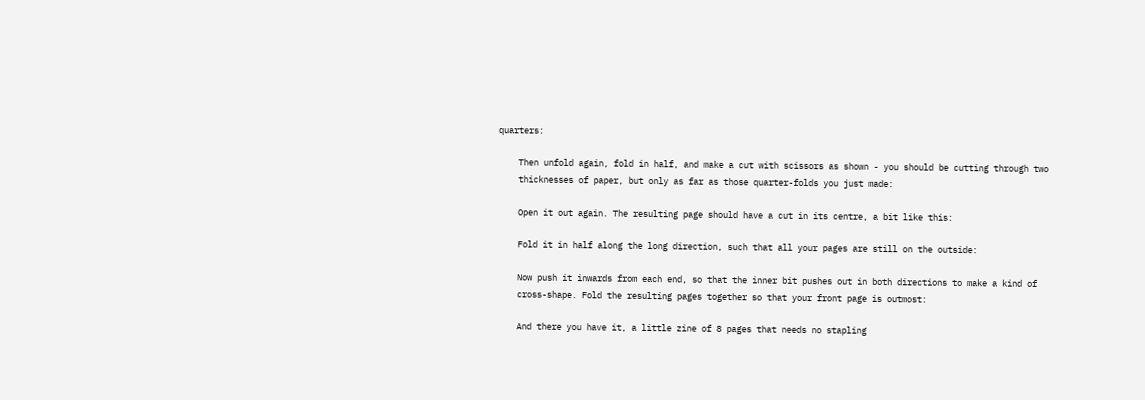quarters:

    Then unfold again, fold in half, and make a cut with scissors as shown - you should be cutting through two
    thicknesses of paper, but only as far as those quarter-folds you just made:

    Open it out again. The resulting page should have a cut in its centre, a bit like this:

    Fold it in half along the long direction, such that all your pages are still on the outside:

    Now push it inwards from each end, so that the inner bit pushes out in both directions to make a kind of
    cross-shape. Fold the resulting pages together so that your front page is outmost:

    And there you have it, a little zine of 8 pages that needs no stapling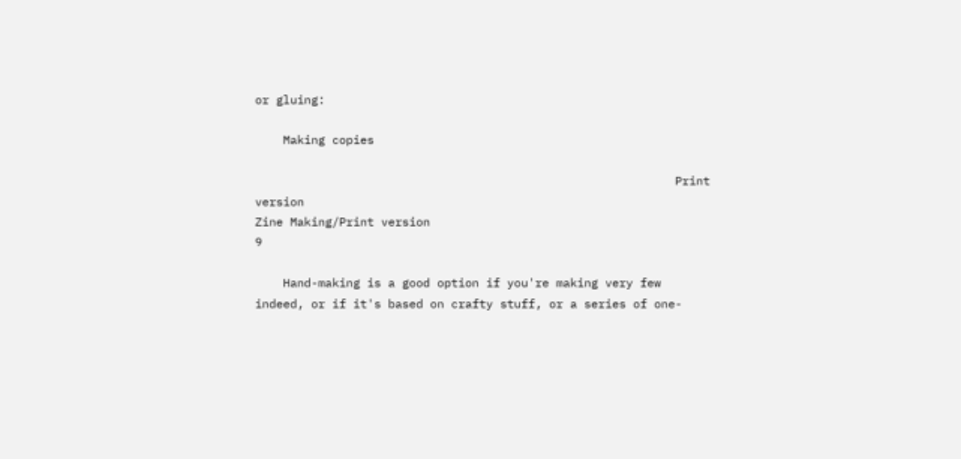or gluing:

    Making copies

                                                            Print version
Zine Making/Print version                                                                                                       9

    Hand-making is a good option if you're making very few indeed, or if it's based on crafty stuff, or a series of one-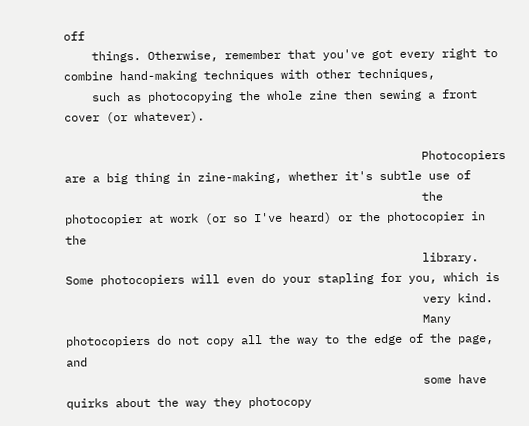off
    things. Otherwise, remember that you've got every right to combine hand-making techniques with other techniques,
    such as photocopying the whole zine then sewing a front cover (or whatever).

                                                   Photocopiers are a big thing in zine-making, whether it's subtle use of
                                                   the photocopier at work (or so I've heard) or the photocopier in the
                                                   library. Some photocopiers will even do your stapling for you, which is
                                                   very kind.
                                                   Many photocopiers do not copy all the way to the edge of the page, and
                                                   some have quirks about the way they photocopy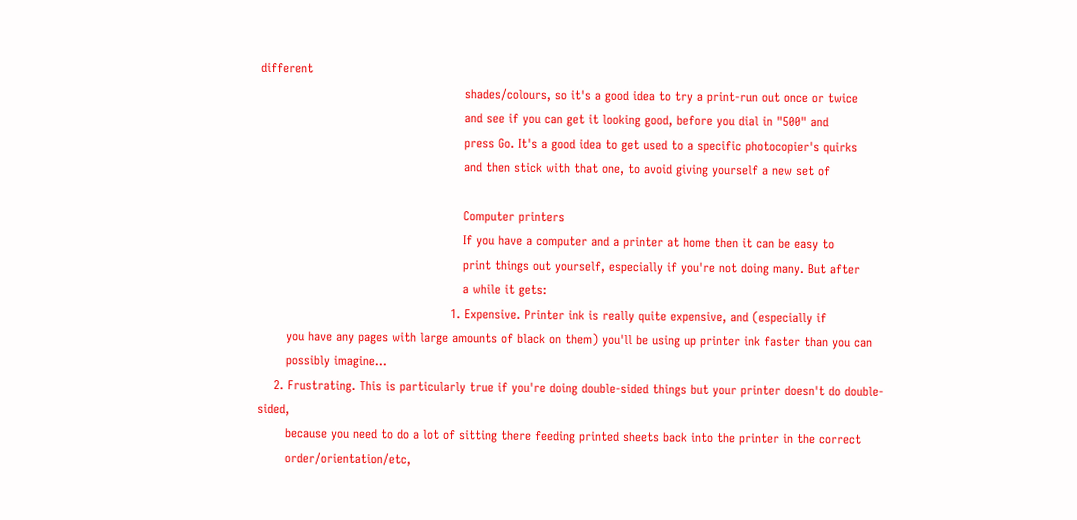different
                                                   shades/colours, so it's a good idea to try a print-run out once or twice
                                                   and see if you can get it looking good, before you dial in "500" and
                                                   press Go. It's a good idea to get used to a specific photocopier's quirks
                                                   and then stick with that one, to avoid giving yourself a new set of

                                                   Computer printers
                                                   If you have a computer and a printer at home then it can be easy to
                                                   print things out yourself, especially if you're not doing many. But after
                                                   a while it gets:
                                                1. Expensive. Printer ink is really quite expensive, and (especially if
       you have any pages with large amounts of black on them) you'll be using up printer ink faster than you can
       possibly imagine...
    2. Frustrating. This is particularly true if you're doing double-sided things but your printer doesn't do double-sided,
       because you need to do a lot of sitting there feeding printed sheets back into the printer in the correct
       order/orientation/etc,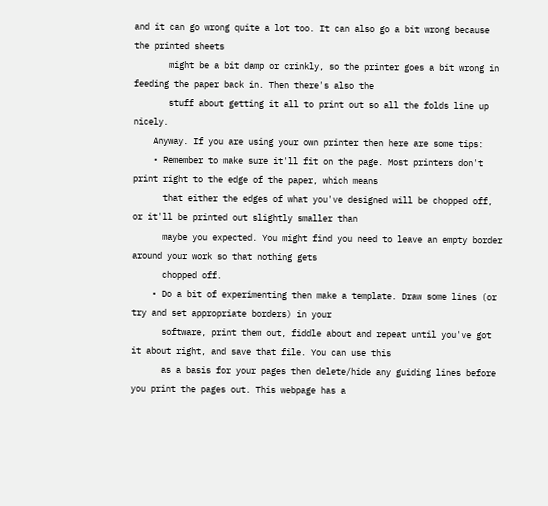and it can go wrong quite a lot too. It can also go a bit wrong because the printed sheets
       might be a bit damp or crinkly, so the printer goes a bit wrong in feeding the paper back in. Then there's also the
       stuff about getting it all to print out so all the folds line up nicely.
    Anyway. If you are using your own printer then here are some tips:
    • Remember to make sure it'll fit on the page. Most printers don't print right to the edge of the paper, which means
      that either the edges of what you've designed will be chopped off, or it'll be printed out slightly smaller than
      maybe you expected. You might find you need to leave an empty border around your work so that nothing gets
      chopped off.
    • Do a bit of experimenting then make a template. Draw some lines (or try and set appropriate borders) in your
      software, print them out, fiddle about and repeat until you've got it about right, and save that file. You can use this
      as a basis for your pages then delete/hide any guiding lines before you print the pages out. This webpage has a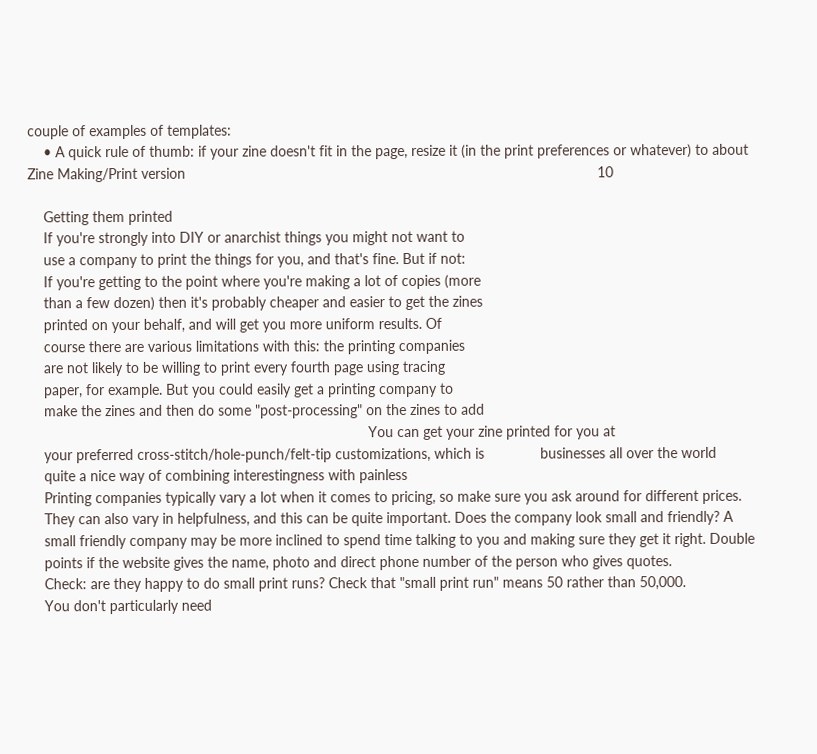couple of examples of templates:
    • A quick rule of thumb: if your zine doesn't fit in the page, resize it (in the print preferences or whatever) to about
Zine Making/Print version                                                                                                       10

    Getting them printed
    If you're strongly into DIY or anarchist things you might not want to
    use a company to print the things for you, and that's fine. But if not:
    If you're getting to the point where you're making a lot of copies (more
    than a few dozen) then it's probably cheaper and easier to get the zines
    printed on your behalf, and will get you more uniform results. Of
    course there are various limitations with this: the printing companies
    are not likely to be willing to print every fourth page using tracing
    paper, for example. But you could easily get a printing company to
    make the zines and then do some "post-processing" on the zines to add
                                                                                     You can get your zine printed for you at
    your preferred cross-stitch/hole-punch/felt-tip customizations, which is              businesses all over the world
    quite a nice way of combining interestingness with painless
    Printing companies typically vary a lot when it comes to pricing, so make sure you ask around for different prices.
    They can also vary in helpfulness, and this can be quite important. Does the company look small and friendly? A
    small friendly company may be more inclined to spend time talking to you and making sure they get it right. Double
    points if the website gives the name, photo and direct phone number of the person who gives quotes.
    Check: are they happy to do small print runs? Check that "small print run" means 50 rather than 50,000.
    You don't particularly need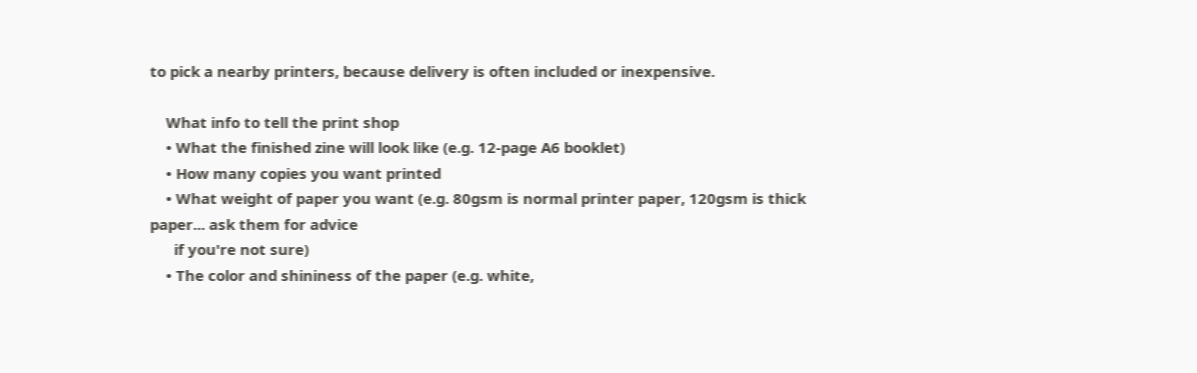to pick a nearby printers, because delivery is often included or inexpensive.

    What info to tell the print shop
    • What the finished zine will look like (e.g. 12-page A6 booklet)
    • How many copies you want printed
    • What weight of paper you want (e.g. 80gsm is normal printer paper, 120gsm is thick paper... ask them for advice
      if you're not sure)
    • The color and shininess of the paper (e.g. white,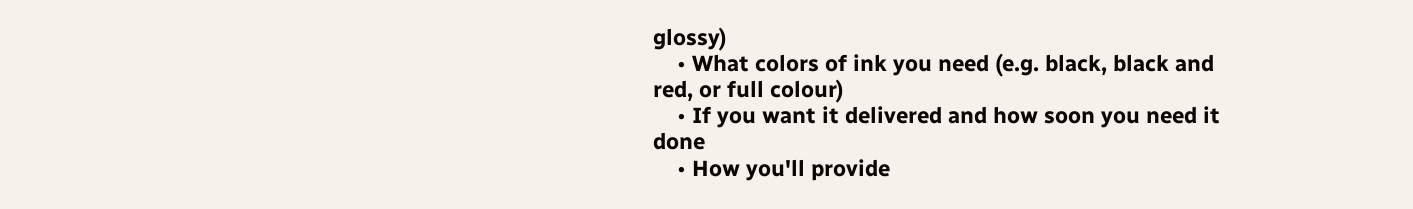glossy)
    • What colors of ink you need (e.g. black, black and red, or full colour)
    • If you want it delivered and how soon you need it done
    • How you'll provide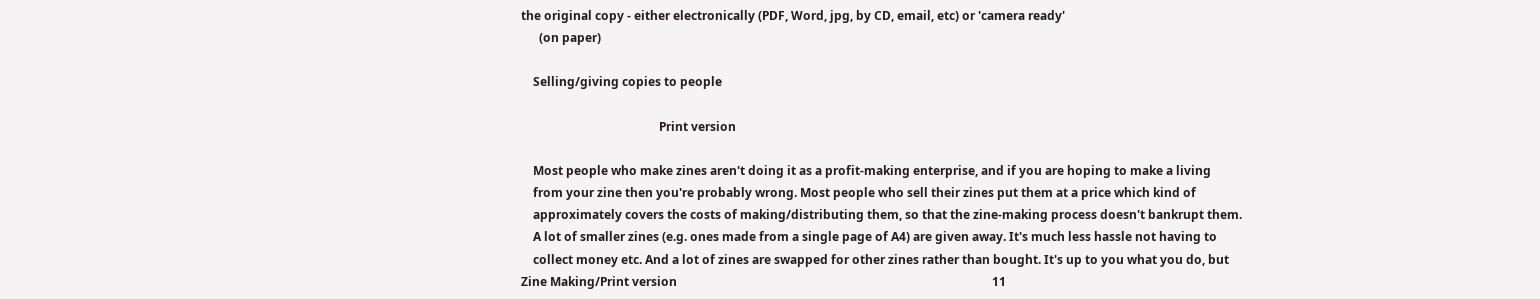the original copy - either electronically (PDF, Word, jpg, by CD, email, etc) or 'camera ready'
      (on paper)

    Selling/giving copies to people

                                              Print version

    Most people who make zines aren't doing it as a profit-making enterprise, and if you are hoping to make a living
    from your zine then you're probably wrong. Most people who sell their zines put them at a price which kind of
    approximately covers the costs of making/distributing them, so that the zine-making process doesn't bankrupt them.
    A lot of smaller zines (e.g. ones made from a single page of A4) are given away. It's much less hassle not having to
    collect money etc. And a lot of zines are swapped for other zines rather than bought. It's up to you what you do, but
Zine Making/Print version                                                                                                         11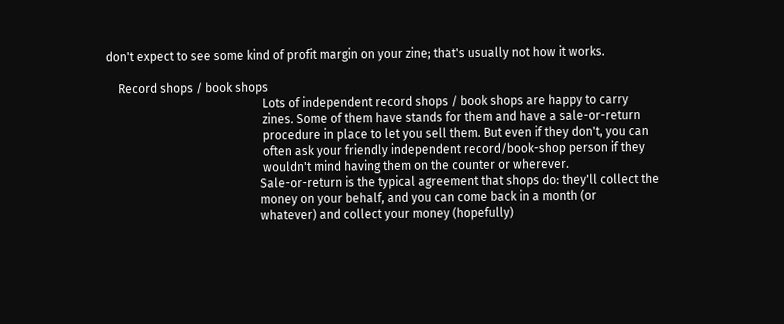don't expect to see some kind of profit margin on your zine; that's usually not how it works.

    Record shops / book shops
                                                    Lots of independent record shops / book shops are happy to carry
                                                    zines. Some of them have stands for them and have a sale-or-return
                                                    procedure in place to let you sell them. But even if they don't, you can
                                                    often ask your friendly independent record/book-shop person if they
                                                    wouldn't mind having them on the counter or wherever.
                                                   Sale-or-return is the typical agreement that shops do: they'll collect the
                                                   money on your behalf, and you can come back in a month (or
                                                   whatever) and collect your money (hopefully)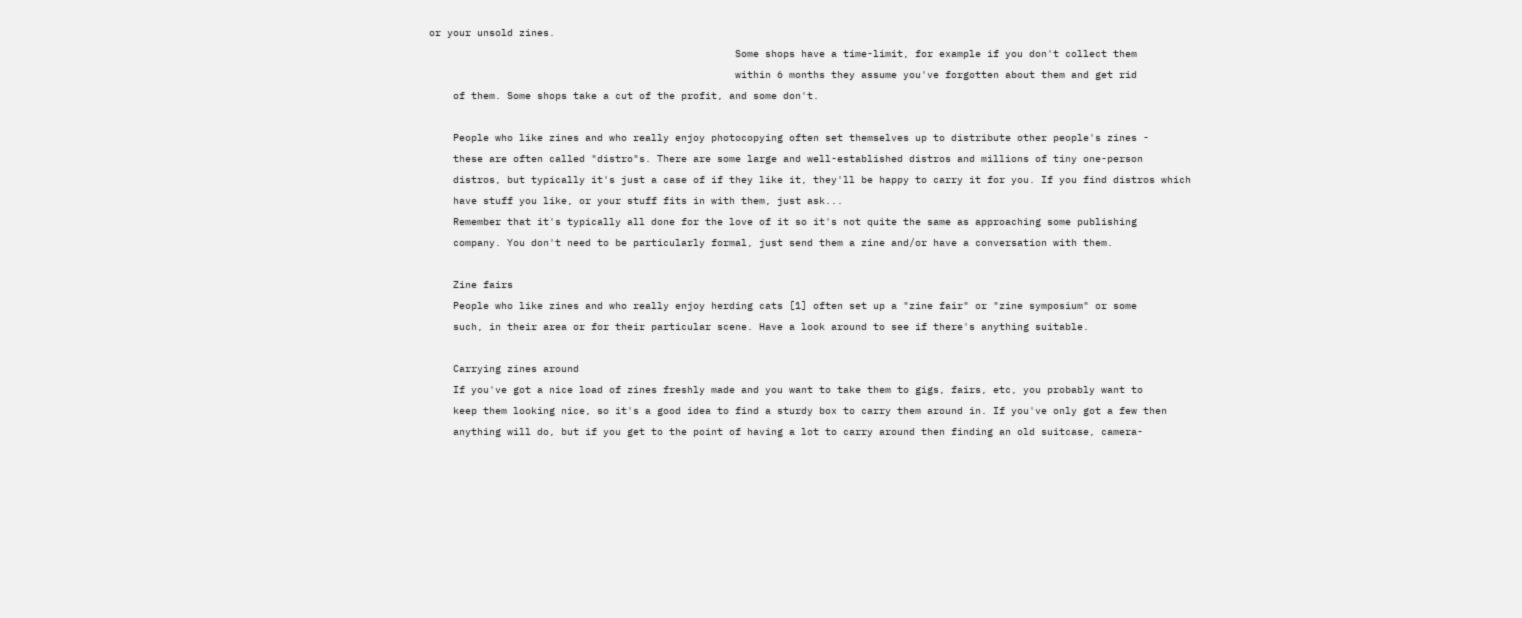or your unsold zines.
                                                   Some shops have a time-limit, for example if you don't collect them
                                                   within 6 months they assume you've forgotten about them and get rid
    of them. Some shops take a cut of the profit, and some don't.

    People who like zines and who really enjoy photocopying often set themselves up to distribute other people's zines -
    these are often called "distro"s. There are some large and well-established distros and millions of tiny one-person
    distros, but typically it's just a case of if they like it, they'll be happy to carry it for you. If you find distros which
    have stuff you like, or your stuff fits in with them, just ask...
    Remember that it's typically all done for the love of it so it's not quite the same as approaching some publishing
    company. You don't need to be particularly formal, just send them a zine and/or have a conversation with them.

    Zine fairs
    People who like zines and who really enjoy herding cats [1] often set up a "zine fair" or "zine symposium" or some
    such, in their area or for their particular scene. Have a look around to see if there's anything suitable.

    Carrying zines around
    If you've got a nice load of zines freshly made and you want to take them to gigs, fairs, etc, you probably want to
    keep them looking nice, so it's a good idea to find a sturdy box to carry them around in. If you've only got a few then
    anything will do, but if you get to the point of having a lot to carry around then finding an old suitcase, camera-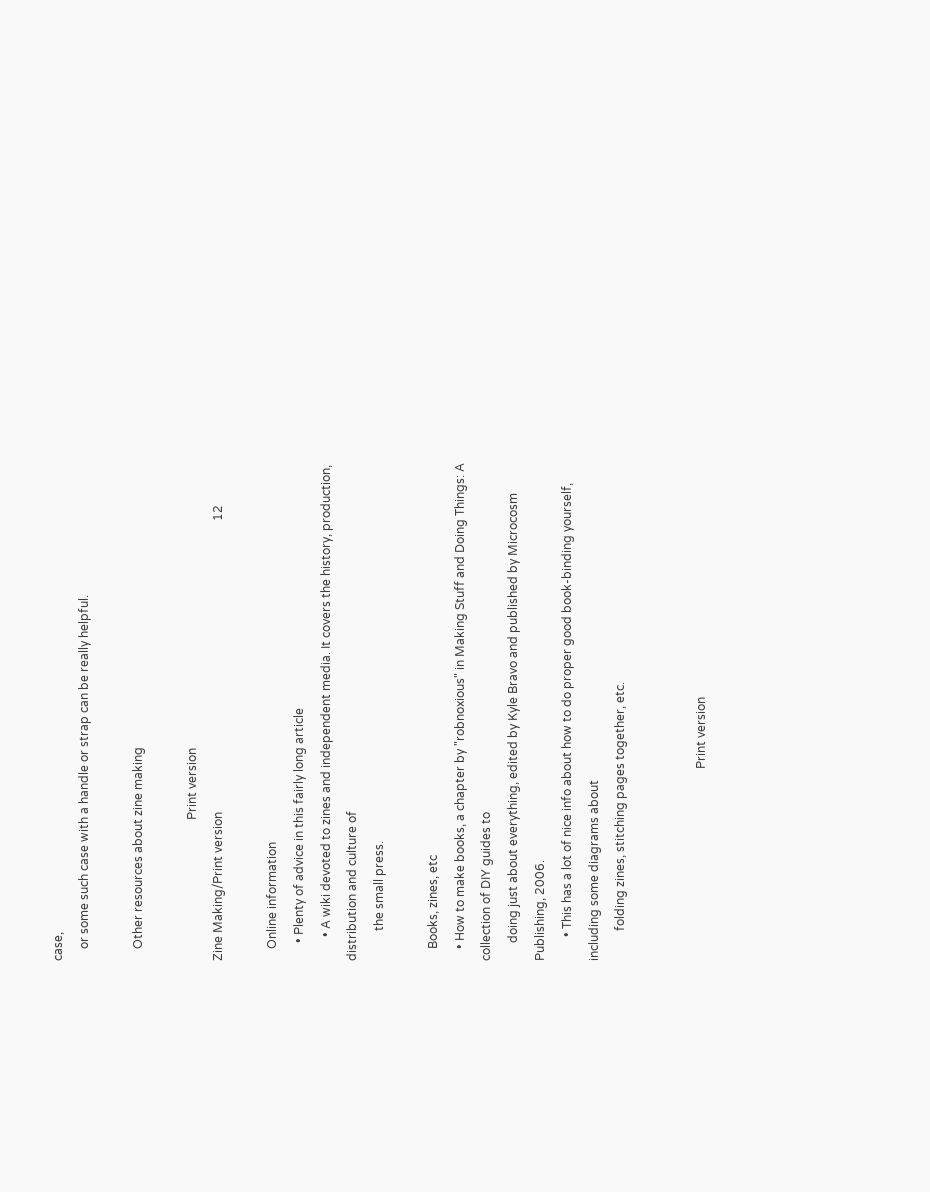case,
    or some such case with a handle or strap can be really helpful.

    Other resources about zine making

                                               Print version
Zine Making/Print version                                                                                                 12

    Online information
      • Plenty of advice in this fairly long article
        • A wiki devoted to zines and independent media. It covers the history, production, distribution and culture of
          the small press.

    Books, zines, etc
    • How to make books, a chapter by "robnoxious" in Making Stuff and Doing Things: A collection of DIY guides to
      doing just about everything, edited by Kyle Bravo and published by Microcosm Publishing, 2006.
        • This has a lot of nice info about how to do proper good book-binding yourself, including some diagrams about
          folding zines, stitching pages together, etc.


                                                                Print version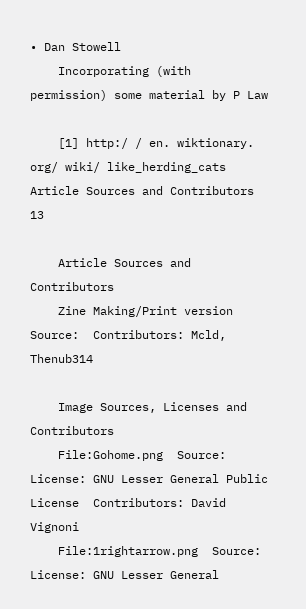• Dan Stowell
    Incorporating (with permission) some material by P Law

    [1] http:/ / en. wiktionary. org/ wiki/ like_herding_cats
Article Sources and Contributors                                                                                                                                                                  13

    Article Sources and Contributors
    Zine Making/Print version  Source:  Contributors: Mcld, Thenub314

    Image Sources, Licenses and Contributors
    File:Gohome.png  Source:  License: GNU Lesser General Public License  Contributors: David Vignoni
    File:1rightarrow.png  Source:  License: GNU Lesser General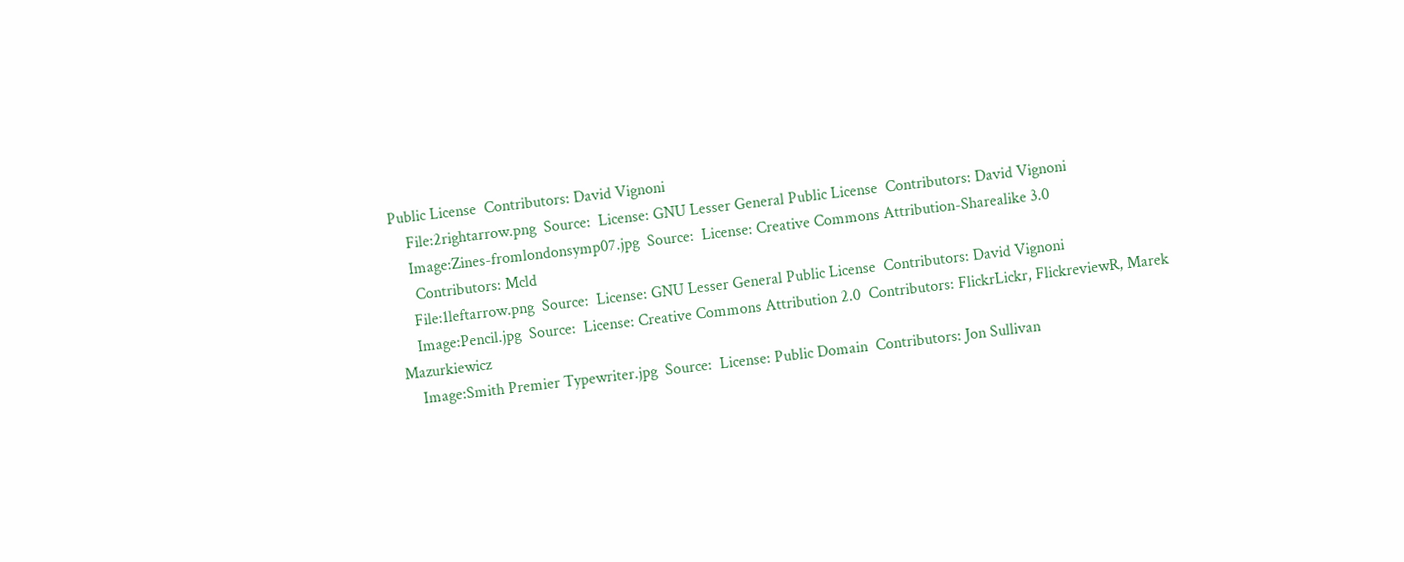Public License  Contributors: David Vignoni
    File:2rightarrow.png  Source:  License: GNU Lesser General Public License  Contributors: David Vignoni
    Image:Zines-fromlondonsymp07.jpg  Source:  License: Creative Commons Attribution-Sharealike 3.0
     Contributors: Mcld
    File:1leftarrow.png  Source:  License: GNU Lesser General Public License  Contributors: David Vignoni
    Image:Pencil.jpg  Source:  License: Creative Commons Attribution 2.0  Contributors: FlickrLickr, FlickreviewR, Marek Mazurkiewicz
    Image:Smith Premier Typewriter.jpg  Source:  License: Public Domain  Contributors: Jon Sullivan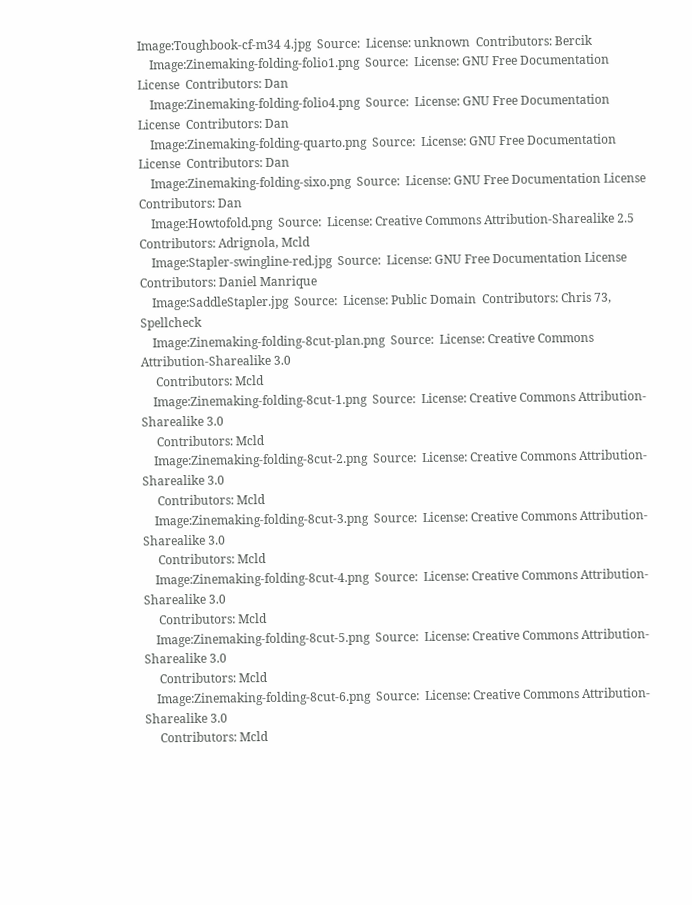Image:Toughbook-cf-m34 4.jpg  Source:  License: unknown  Contributors: Bercik
    Image:Zinemaking-folding-folio1.png  Source:  License: GNU Free Documentation License  Contributors: Dan
    Image:Zinemaking-folding-folio4.png  Source:  License: GNU Free Documentation License  Contributors: Dan
    Image:Zinemaking-folding-quarto.png  Source:  License: GNU Free Documentation License  Contributors: Dan
    Image:Zinemaking-folding-sixo.png  Source:  License: GNU Free Documentation License  Contributors: Dan
    Image:Howtofold.png  Source:  License: Creative Commons Attribution-Sharealike 2.5  Contributors: Adrignola, Mcld
    Image:Stapler-swingline-red.jpg  Source:  License: GNU Free Documentation License  Contributors: Daniel Manrique
    Image:SaddleStapler.jpg  Source:  License: Public Domain  Contributors: Chris 73, Spellcheck
    Image:Zinemaking-folding-8cut-plan.png  Source:  License: Creative Commons Attribution-Sharealike 3.0
     Contributors: Mcld
    Image:Zinemaking-folding-8cut-1.png  Source:  License: Creative Commons Attribution-Sharealike 3.0
     Contributors: Mcld
    Image:Zinemaking-folding-8cut-2.png  Source:  License: Creative Commons Attribution-Sharealike 3.0
     Contributors: Mcld
    Image:Zinemaking-folding-8cut-3.png  Source:  License: Creative Commons Attribution-Sharealike 3.0
     Contributors: Mcld
    Image:Zinemaking-folding-8cut-4.png  Source:  License: Creative Commons Attribution-Sharealike 3.0
     Contributors: Mcld
    Image:Zinemaking-folding-8cut-5.png  Source:  License: Creative Commons Attribution-Sharealike 3.0
     Contributors: Mcld
    Image:Zinemaking-folding-8cut-6.png  Source:  License: Creative Commons Attribution-Sharealike 3.0
     Contributors: Mcld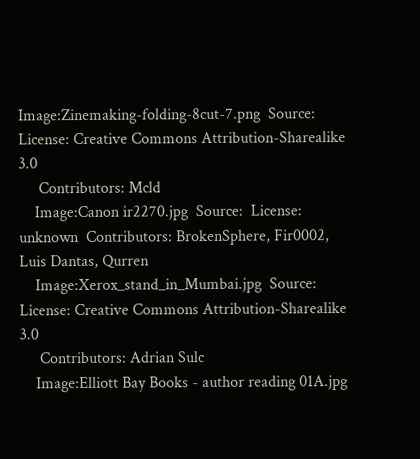Image:Zinemaking-folding-8cut-7.png  Source:  License: Creative Commons Attribution-Sharealike 3.0
     Contributors: Mcld
    Image:Canon ir2270.jpg  Source:  License: unknown  Contributors: BrokenSphere, Fir0002, Luis Dantas, Qurren
    Image:Xerox_stand_in_Mumbai.jpg  Source:  License: Creative Commons Attribution-Sharealike 3.0
     Contributors: Adrian Sulc
    Image:Elliott Bay Books - author reading 01A.jpg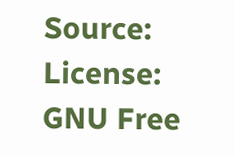Source:  License: GNU Free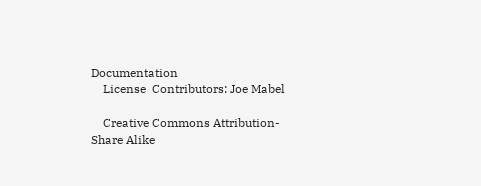Documentation
    License  Contributors: Joe Mabel

    Creative Commons Attribution-Share Alike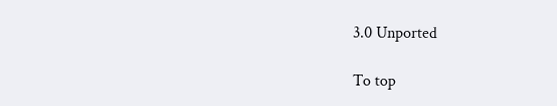3.0 Unported

To top